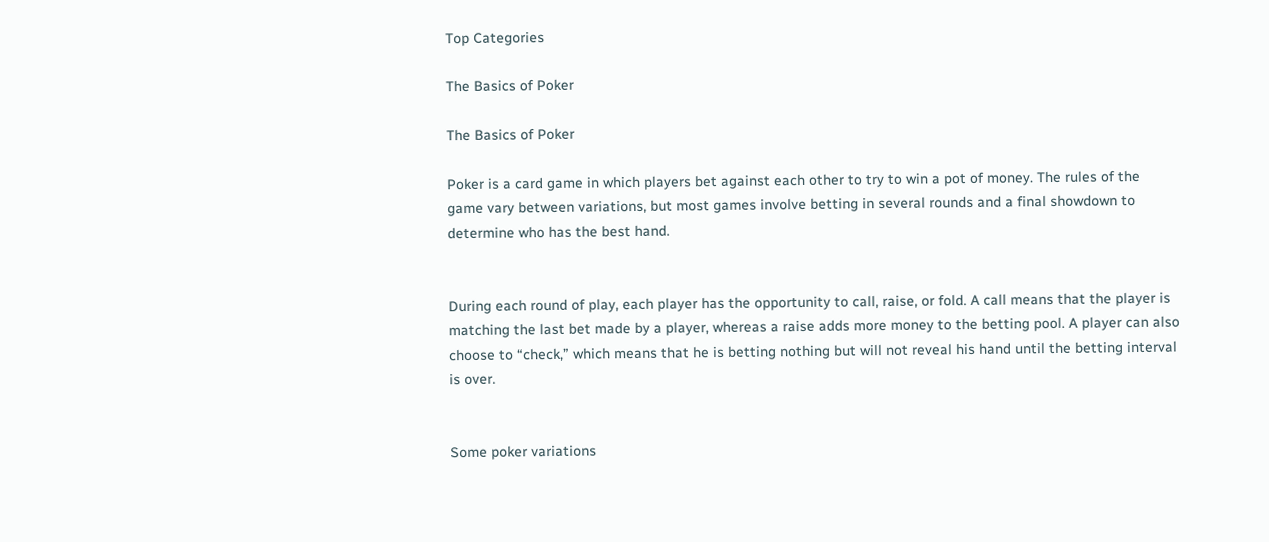Top Categories

The Basics of Poker

The Basics of Poker

Poker is a card game in which players bet against each other to try to win a pot of money. The rules of the game vary between variations, but most games involve betting in several rounds and a final showdown to determine who has the best hand.


During each round of play, each player has the opportunity to call, raise, or fold. A call means that the player is matching the last bet made by a player, whereas a raise adds more money to the betting pool. A player can also choose to “check,” which means that he is betting nothing but will not reveal his hand until the betting interval is over.


Some poker variations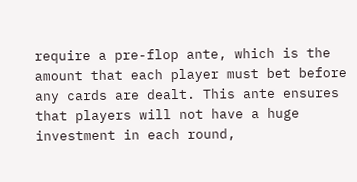require a pre-flop ante, which is the amount that each player must bet before any cards are dealt. This ante ensures that players will not have a huge investment in each round,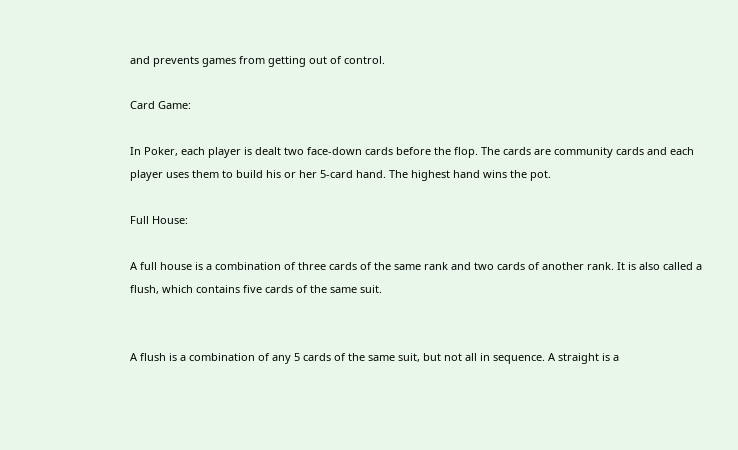and prevents games from getting out of control.

Card Game:

In Poker, each player is dealt two face-down cards before the flop. The cards are community cards and each player uses them to build his or her 5-card hand. The highest hand wins the pot.

Full House:

A full house is a combination of three cards of the same rank and two cards of another rank. It is also called a flush, which contains five cards of the same suit.


A flush is a combination of any 5 cards of the same suit, but not all in sequence. A straight is a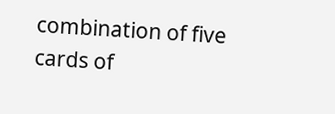combination of five cards of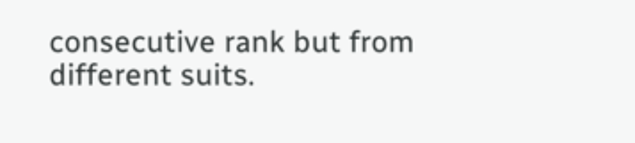consecutive rank but from different suits.